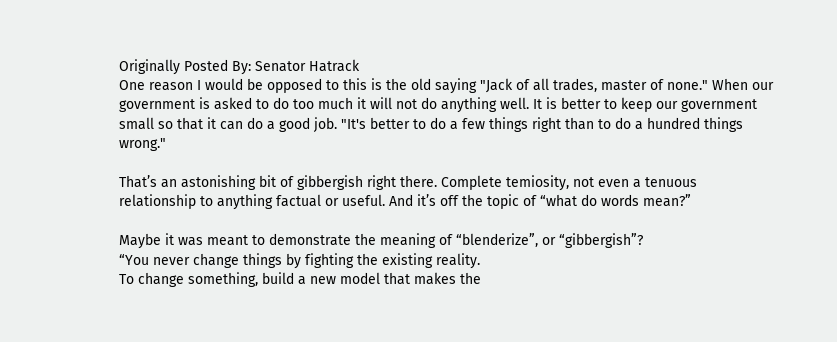Originally Posted By: Senator Hatrack
One reason I would be opposed to this is the old saying "Jack of all trades, master of none." When our government is asked to do too much it will not do anything well. It is better to keep our government small so that it can do a good job. "It's better to do a few things right than to do a hundred things wrong."

That’s an astonishing bit of gibbergish right there. Complete temiosity, not even a tenuous relationship to anything factual or useful. And it’s off the topic of “what do words mean?”

Maybe it was meant to demonstrate the meaning of “blenderize”, or “gibbergish”?
“You never change things by fighting the existing reality.
To change something, build a new model that makes the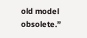old model obsolete.”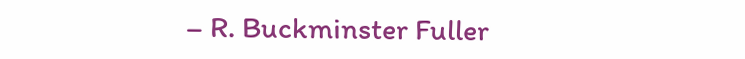– R. Buckminster Fuller